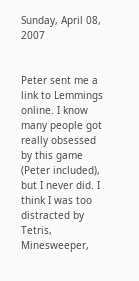Sunday, April 08, 2007


Peter sent me a link to Lemmings online. I know many people got really obsessed by this game (Peter included), but I never did. I think I was too distracted by Tetris, Minesweeper,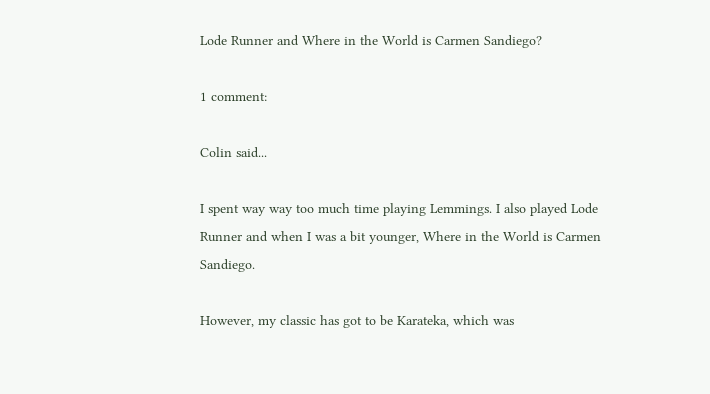Lode Runner and Where in the World is Carmen Sandiego?

1 comment:

Colin said...

I spent way way too much time playing Lemmings. I also played Lode Runner and when I was a bit younger, Where in the World is Carmen Sandiego.

However, my classic has got to be Karateka, which was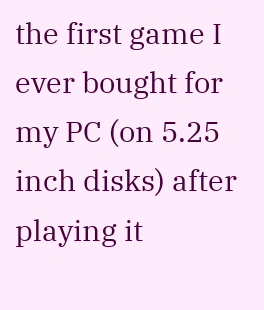the first game I ever bought for my PC (on 5.25 inch disks) after playing it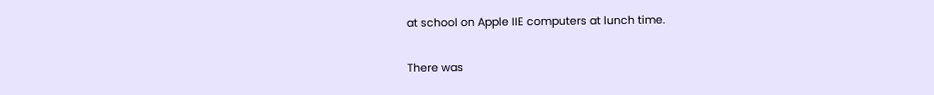at school on Apple IIE computers at lunch time.

There was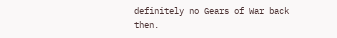definitely no Gears of War back then.